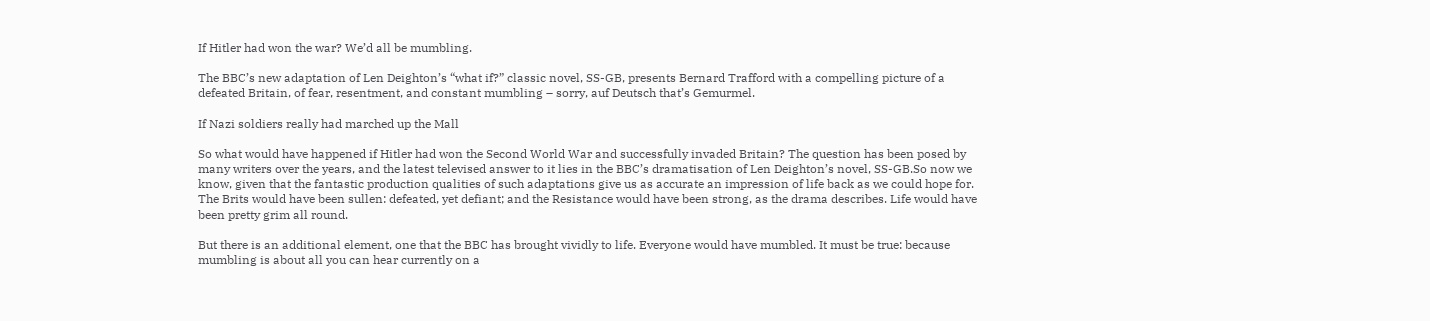If Hitler had won the war? We’d all be mumbling.

The BBC’s new adaptation of Len Deighton’s “what if?” classic novel, SS-GB, presents Bernard Trafford with a compelling picture of a defeated Britain, of fear, resentment, and constant mumbling – sorry, auf Deutsch that’s Gemurmel.

If Nazi soldiers really had marched up the Mall

So what would have happened if Hitler had won the Second World War and successfully invaded Britain? The question has been posed by many writers over the years, and the latest televised answer to it lies in the BBC’s dramatisation of Len Deighton’s novel, SS-GB.So now we know, given that the fantastic production qualities of such adaptations give us as accurate an impression of life back as we could hope for. The Brits would have been sullen: defeated, yet defiant; and the Resistance would have been strong, as the drama describes. Life would have been pretty grim all round.

But there is an additional element, one that the BBC has brought vividly to life. Everyone would have mumbled. It must be true: because mumbling is about all you can hear currently on a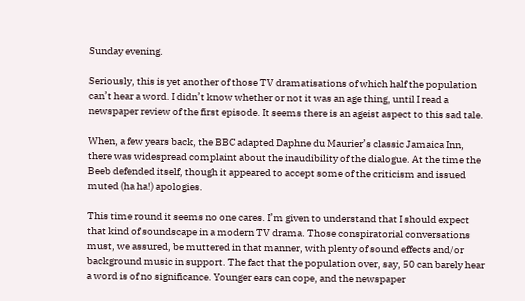Sunday evening.

Seriously, this is yet another of those TV dramatisations of which half the population can’t hear a word. I didn’t know whether or not it was an age thing, until I read a newspaper review of the first episode. It seems there is an ageist aspect to this sad tale.

When, a few years back, the BBC adapted Daphne du Maurier’s classic Jamaica Inn, there was widespread complaint about the inaudibility of the dialogue. At the time the Beeb defended itself, though it appeared to accept some of the criticism and issued muted (ha ha!) apologies.

This time round it seems no one cares. I’m given to understand that I should expect that kind of soundscape in a modern TV drama. Those conspiratorial conversations must, we assured, be muttered in that manner, with plenty of sound effects and/or background music in support. The fact that the population over, say, 50 can barely hear a word is of no significance. Younger ears can cope, and the newspaper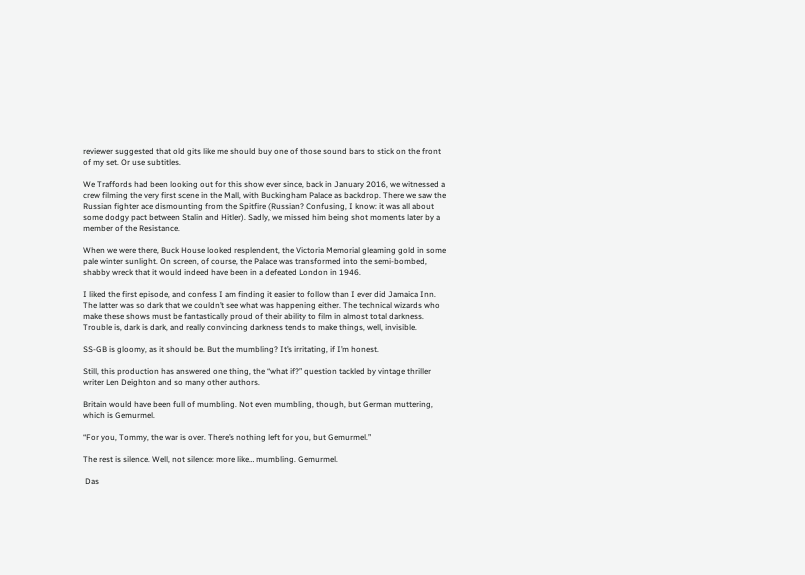reviewer suggested that old gits like me should buy one of those sound bars to stick on the front of my set. Or use subtitles.

We Traffords had been looking out for this show ever since, back in January 2016, we witnessed a crew filming the very first scene in the Mall, with Buckingham Palace as backdrop. There we saw the Russian fighter ace dismounting from the Spitfire (Russian? Confusing, I know: it was all about some dodgy pact between Stalin and Hitler). Sadly, we missed him being shot moments later by a member of the Resistance.

When we were there, Buck House looked resplendent, the Victoria Memorial gleaming gold in some pale winter sunlight. On screen, of course, the Palace was transformed into the semi-bombed, shabby wreck that it would indeed have been in a defeated London in 1946.

I liked the first episode, and confess I am finding it easier to follow than I ever did Jamaica Inn. The latter was so dark that we couldn’t see what was happening either. The technical wizards who make these shows must be fantastically proud of their ability to film in almost total darkness. Trouble is, dark is dark, and really convincing darkness tends to make things, well, invisible.

SS-GB is gloomy, as it should be. But the mumbling? It’s irritating, if I’m honest.

Still, this production has answered one thing, the “what if?” question tackled by vintage thriller writer Len Deighton and so many other authors.

Britain would have been full of mumbling. Not even mumbling, though, but German muttering, which is Gemurmel.

“For you, Tommy, the war is over. There’s nothing left for you, but Gemurmel.”

The rest is silence. Well, not silence: more like… mumbling. Gemurmel.

 Das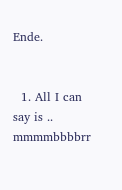Ende.


  1. All I can say is .. mmmmbbbbrr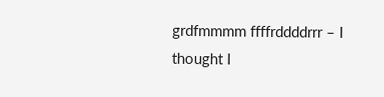grdfmmmm ffffrddddrrr – I thought I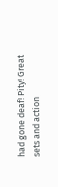had gone deaf! Pity! Great sets and action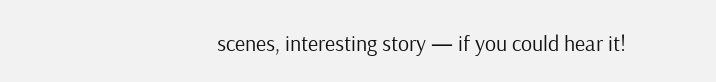scenes, interesting story — if you could hear it!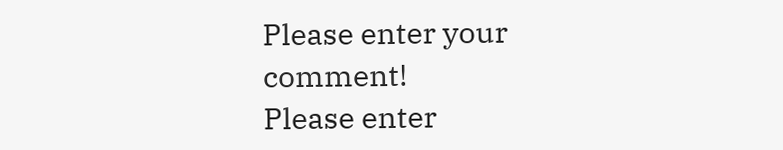Please enter your comment!
Please enter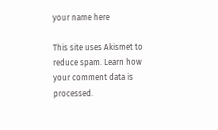your name here

This site uses Akismet to reduce spam. Learn how your comment data is processed.